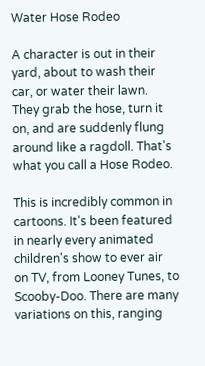Water Hose Rodeo

A character is out in their yard, about to wash their car, or water their lawn. They grab the hose, turn it on, and are suddenly flung around like a ragdoll. That's what you call a Hose Rodeo.

This is incredibly common in cartoons. It's been featured in nearly every animated children's show to ever air on TV, from Looney Tunes, to Scooby-Doo. There are many variations on this, ranging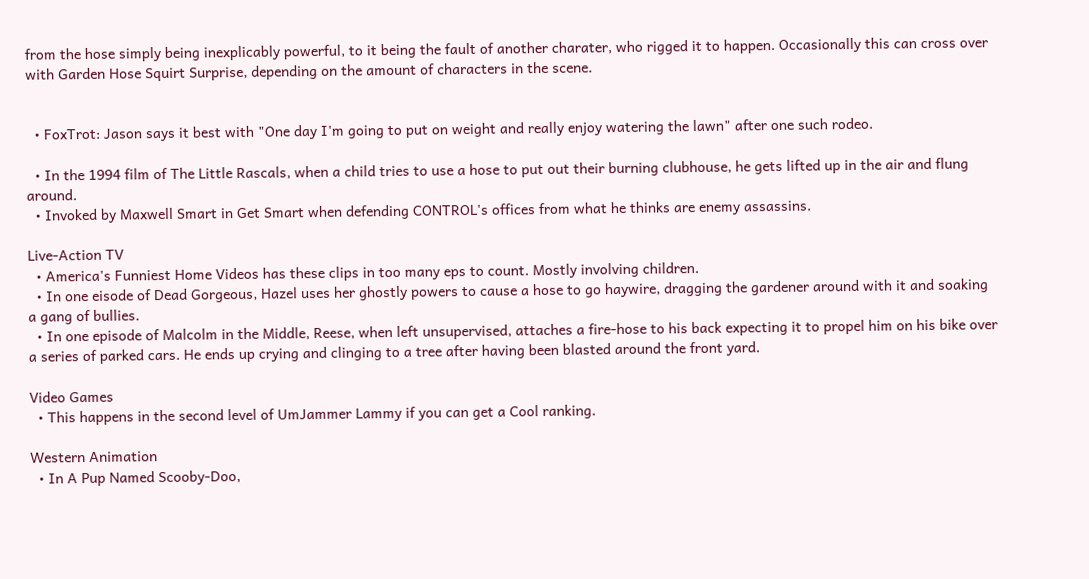from the hose simply being inexplicably powerful, to it being the fault of another charater, who rigged it to happen. Occasionally this can cross over with Garden Hose Squirt Surprise, depending on the amount of characters in the scene.


  • FoxTrot: Jason says it best with "One day I'm going to put on weight and really enjoy watering the lawn" after one such rodeo.

  • In the 1994 film of The Little Rascals, when a child tries to use a hose to put out their burning clubhouse, he gets lifted up in the air and flung around.
  • Invoked by Maxwell Smart in Get Smart when defending CONTROL's offices from what he thinks are enemy assassins.

Live-Action TV
  • America's Funniest Home Videos has these clips in too many eps to count. Mostly involving children.
  • In one eisode of Dead Gorgeous, Hazel uses her ghostly powers to cause a hose to go haywire, dragging the gardener around with it and soaking a gang of bullies.
  • In one episode of Malcolm in the Middle, Reese, when left unsupervised, attaches a fire-hose to his back expecting it to propel him on his bike over a series of parked cars. He ends up crying and clinging to a tree after having been blasted around the front yard.

Video Games
  • This happens in the second level of UmJammer Lammy if you can get a Cool ranking.

Western Animation
  • In A Pup Named Scooby-Doo,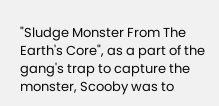"Sludge Monster From The Earth's Core", as a part of the gang's trap to capture the monster, Scooby was to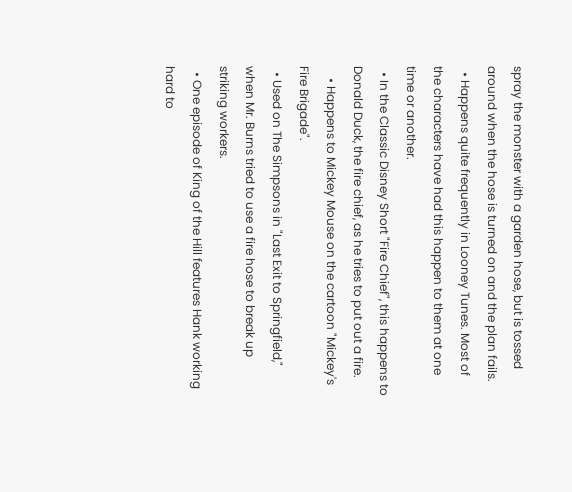spray the monster with a garden hose, but is tossed around when the hose is turned on and the plan fails.
  • Happens quite frequently in Looney Tunes. Most of the characters have had this happen to them at one time or another.
  • In the Classic Disney Short "Fire Chief", this happens to Donald Duck, the fire chief, as he tries to put out a fire.
    • Happens to Mickey Mouse on the cartoon "Mickey's Fire Brigade".
  • Used on The Simpsons in "Last Exit to Springfield," when Mr. Burns tried to use a fire hose to break up striking workers.
  • One episode of King of the Hill features Hank working hard to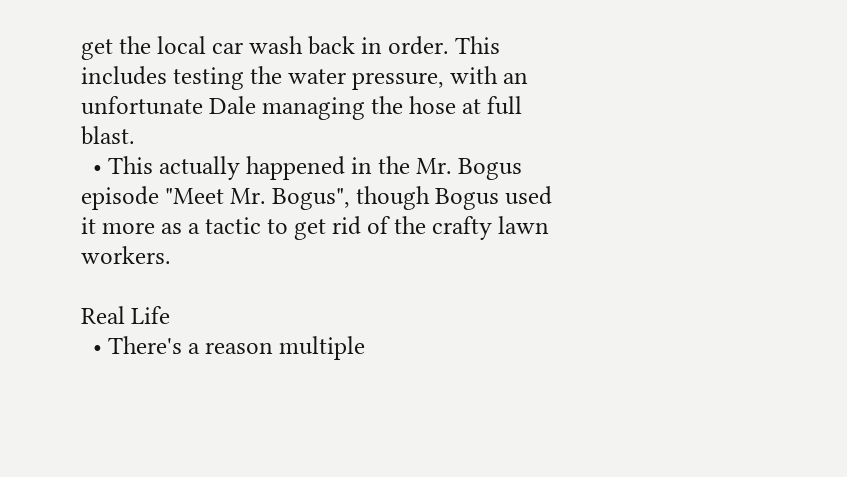get the local car wash back in order. This includes testing the water pressure, with an unfortunate Dale managing the hose at full blast.
  • This actually happened in the Mr. Bogus episode "Meet Mr. Bogus", though Bogus used it more as a tactic to get rid of the crafty lawn workers.

Real Life
  • There's a reason multiple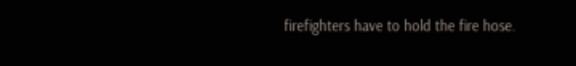firefighters have to hold the fire hose.